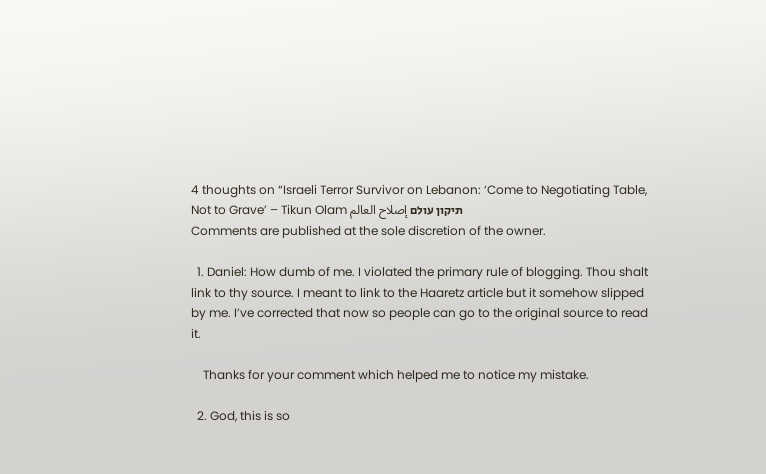4 thoughts on “Israeli Terror Survivor on Lebanon: ‘Come to Negotiating Table, Not to Grave’ – Tikun Olam תיקון עולם إصلاح العالم
Comments are published at the sole discretion of the owner.

  1. Daniel: How dumb of me. I violated the primary rule of blogging. Thou shalt link to thy source. I meant to link to the Haaretz article but it somehow slipped by me. I’ve corrected that now so people can go to the original source to read it.

    Thanks for your comment which helped me to notice my mistake.

  2. God, this is so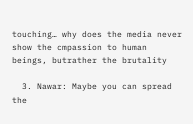touching… why does the media never show the cmpassion to human beings, butrather the brutality

  3. Nawar: Maybe you can spread the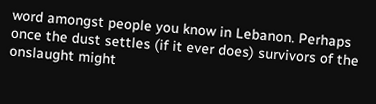word amongst people you know in Lebanon. Perhaps once the dust settles (if it ever does) survivors of the onslaught might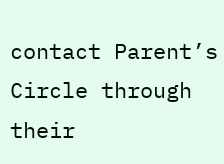contact Parent’s Circle through their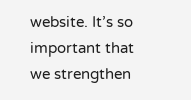website. It’s so important that we strengthen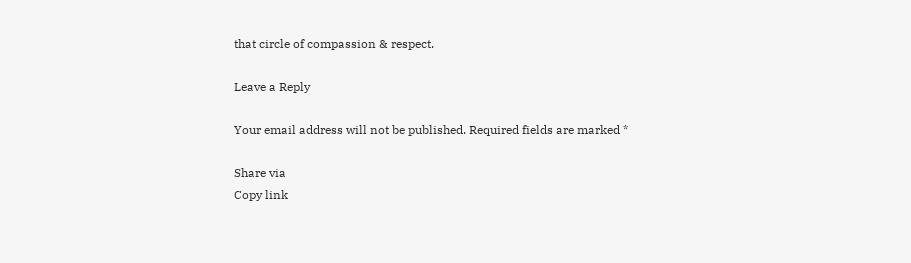that circle of compassion & respect.

Leave a Reply

Your email address will not be published. Required fields are marked *

Share via
Copy link